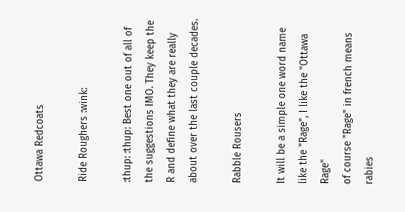Ottawa Redcoats

Ride Roughers :wink:

:thup: :thup: Best one out of all of the suggestions IMO. They keep the R and define what they are really about over the last couple decades.

Rabble Rousers

It will be a simple one word name like the "Rage", I like the "Ottawa Rage"
of course "Rage" in french means rabies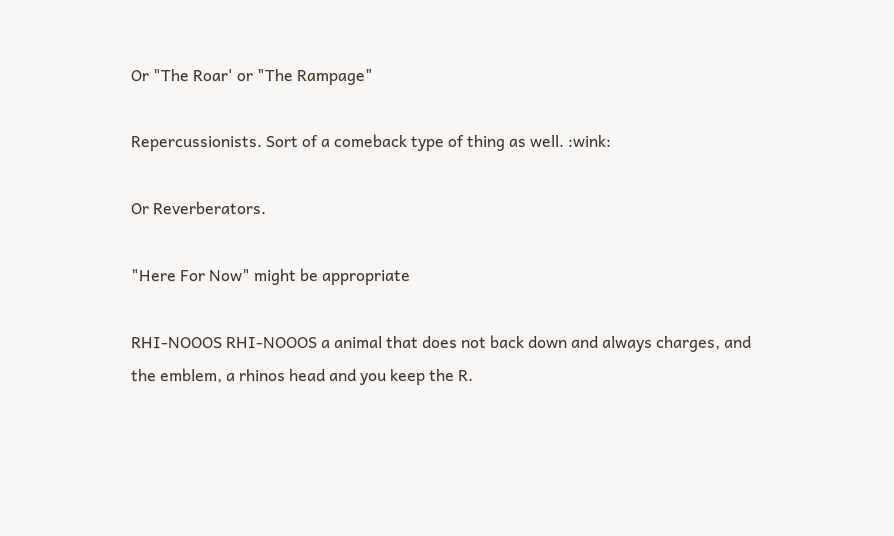Or "The Roar' or "The Rampage"

Repercussionists. Sort of a comeback type of thing as well. :wink:

Or Reverberators.

"Here For Now" might be appropriate

RHI-NOOOS RHI-NOOOS a animal that does not back down and always charges, and the emblem, a rhinos head and you keep the R.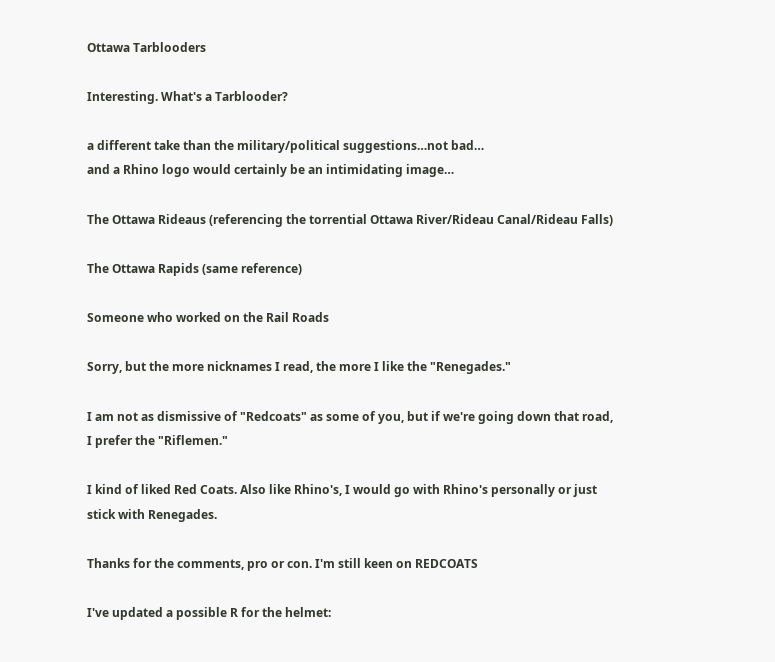Ottawa Tarblooders

Interesting. What's a Tarblooder?

a different take than the military/political suggestions…not bad…
and a Rhino logo would certainly be an intimidating image…

The Ottawa Rideaus (referencing the torrential Ottawa River/Rideau Canal/Rideau Falls)

The Ottawa Rapids (same reference)

Someone who worked on the Rail Roads

Sorry, but the more nicknames I read, the more I like the "Renegades."

I am not as dismissive of "Redcoats" as some of you, but if we're going down that road, I prefer the "Riflemen."

I kind of liked Red Coats. Also like Rhino's, I would go with Rhino's personally or just stick with Renegades.

Thanks for the comments, pro or con. I'm still keen on REDCOATS

I've updated a possible R for the helmet: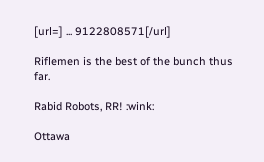[url=] ... 9122808571[/url]

Riflemen is the best of the bunch thus far.

Rabid Robots, RR! :wink:

Ottawa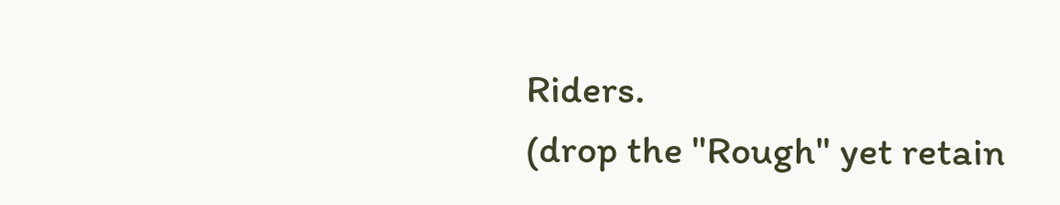Riders.
(drop the "Rough" yet retain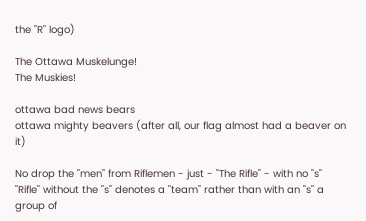the "R" logo)

The Ottawa Muskelunge!
The Muskies!

ottawa bad news bears
ottawa mighty beavers (after all, our flag almost had a beaver on it)

No drop the "men" from Riflemen - just - "The Rifle" - with no "s"
"Rifle" without the "s" denotes a "team" rather than with an "s" a group of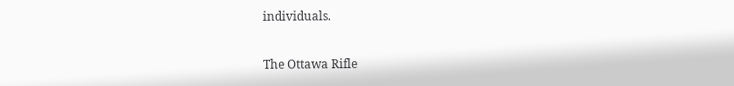individuals.

The Ottawa Rifle